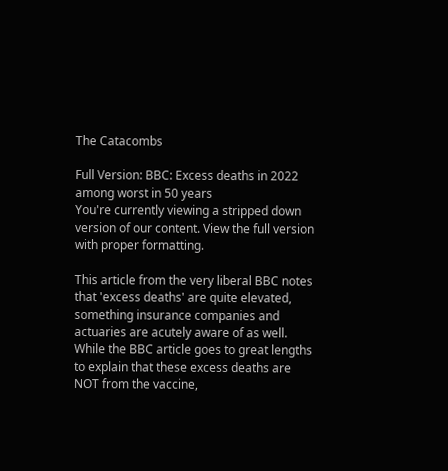The Catacombs

Full Version: BBC: Excess deaths in 2022 among worst in 50 years
You're currently viewing a stripped down version of our content. View the full version with proper formatting.

This article from the very liberal BBC notes that 'excess deaths' are quite elevated, something insurance companies and actuaries are acutely aware of as well. While the BBC article goes to great lengths to explain that these excess deaths are NOT from the vaccine,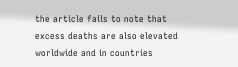the article fails to note that excess deaths are also elevated worldwide and in countries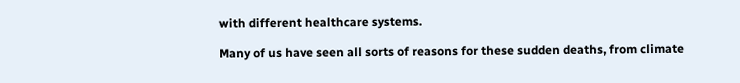with different healthcare systems.

Many of us have seen all sorts of reasons for these sudden deaths, from climate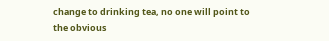change to drinking tea, no one will point to the obvious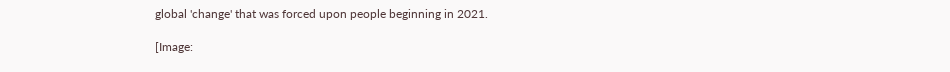global 'change' that was forced upon people beginning in 2021.

[Image: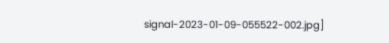signal-2023-01-09-055522-002.jpg]